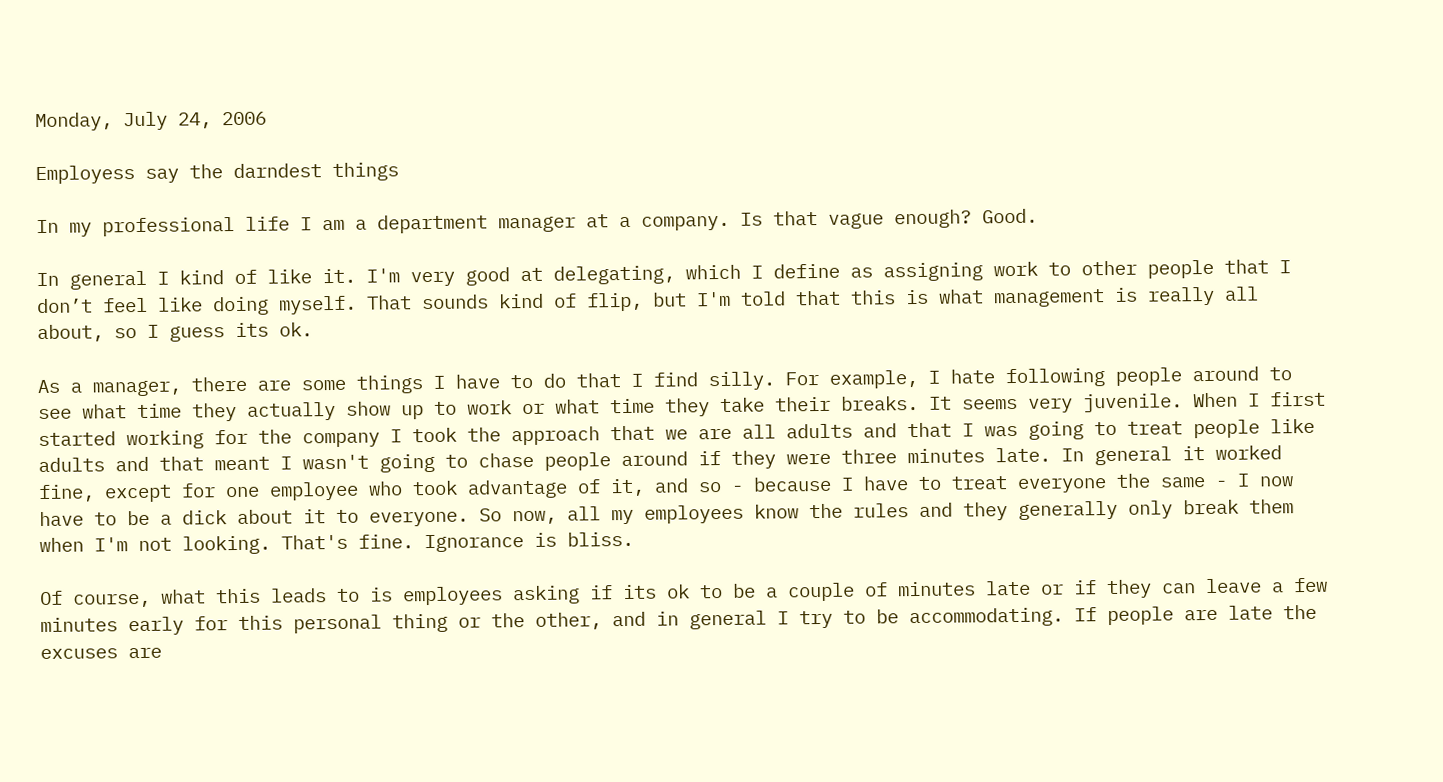Monday, July 24, 2006

Employess say the darndest things

In my professional life I am a department manager at a company. Is that vague enough? Good.

In general I kind of like it. I'm very good at delegating, which I define as assigning work to other people that I don’t feel like doing myself. That sounds kind of flip, but I'm told that this is what management is really all about, so I guess its ok.

As a manager, there are some things I have to do that I find silly. For example, I hate following people around to see what time they actually show up to work or what time they take their breaks. It seems very juvenile. When I first started working for the company I took the approach that we are all adults and that I was going to treat people like adults and that meant I wasn't going to chase people around if they were three minutes late. In general it worked fine, except for one employee who took advantage of it, and so - because I have to treat everyone the same - I now have to be a dick about it to everyone. So now, all my employees know the rules and they generally only break them when I'm not looking. That's fine. Ignorance is bliss.

Of course, what this leads to is employees asking if its ok to be a couple of minutes late or if they can leave a few minutes early for this personal thing or the other, and in general I try to be accommodating. If people are late the excuses are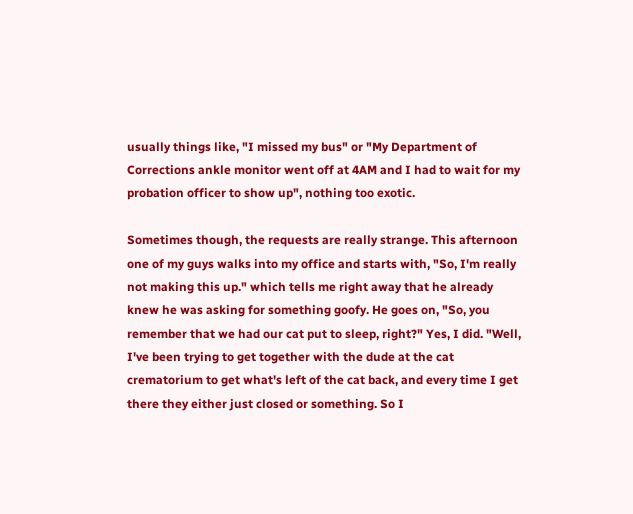usually things like, "I missed my bus" or "My Department of Corrections ankle monitor went off at 4AM and I had to wait for my probation officer to show up", nothing too exotic.

Sometimes though, the requests are really strange. This afternoon one of my guys walks into my office and starts with, "So, I'm really not making this up." which tells me right away that he already knew he was asking for something goofy. He goes on, "So, you remember that we had our cat put to sleep, right?" Yes, I did. "Well, I've been trying to get together with the dude at the cat crematorium to get what's left of the cat back, and every time I get there they either just closed or something. So I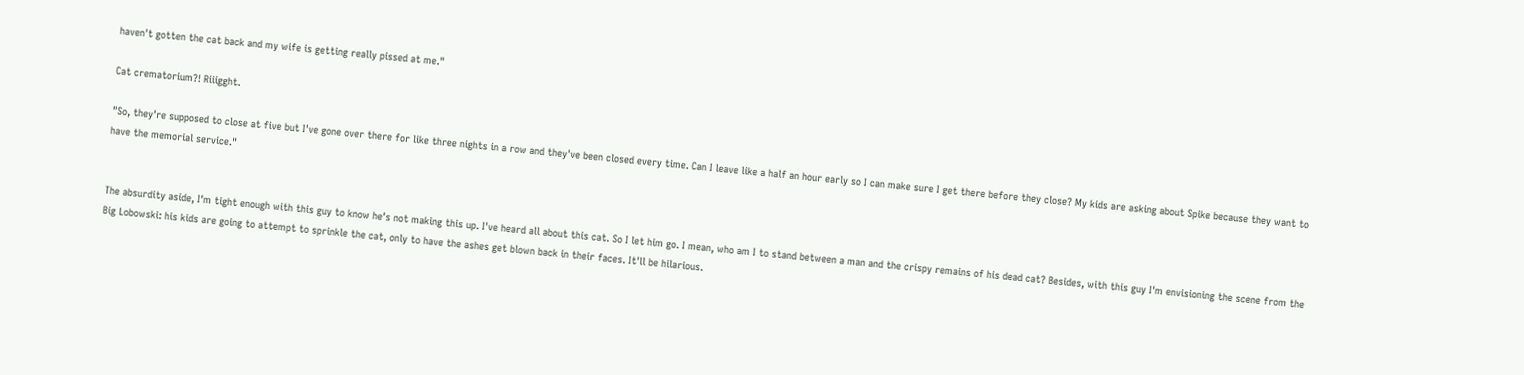haven't gotten the cat back and my wife is getting really pissed at me."

Cat crematorium?! Riiigght.

"So, they're supposed to close at five but I've gone over there for like three nights in a row and they've been closed every time. Can I leave like a half an hour early so I can make sure I get there before they close? My kids are asking about Spike because they want to have the memorial service."


The absurdity aside, I'm tight enough with this guy to know he's not making this up. I've heard all about this cat. So I let him go. I mean, who am I to stand between a man and the crispy remains of his dead cat? Besides, with this guy I'm envisioning the scene from the Big Lobowski: his kids are going to attempt to sprinkle the cat, only to have the ashes get blown back in their faces. It'll be hilarious.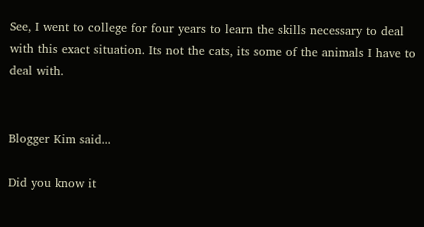See, I went to college for four years to learn the skills necessary to deal with this exact situation. Its not the cats, its some of the animals I have to deal with.


Blogger Kim said...

Did you know it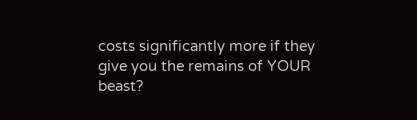costs significantly more if they give you the remains of YOUR beast?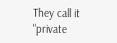They call it "private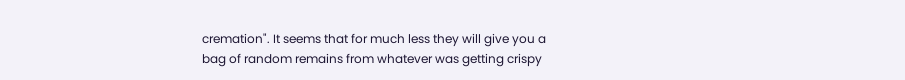cremation". It seems that for much less they will give you a bag of random remains from whatever was getting crispy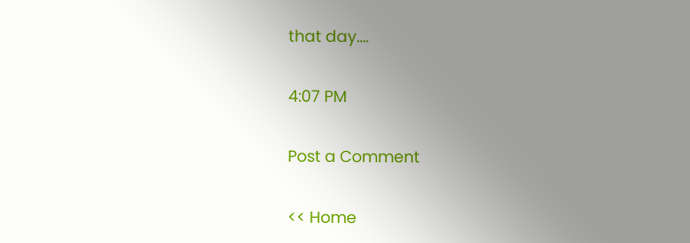that day....

4:07 PM

Post a Comment

<< Home